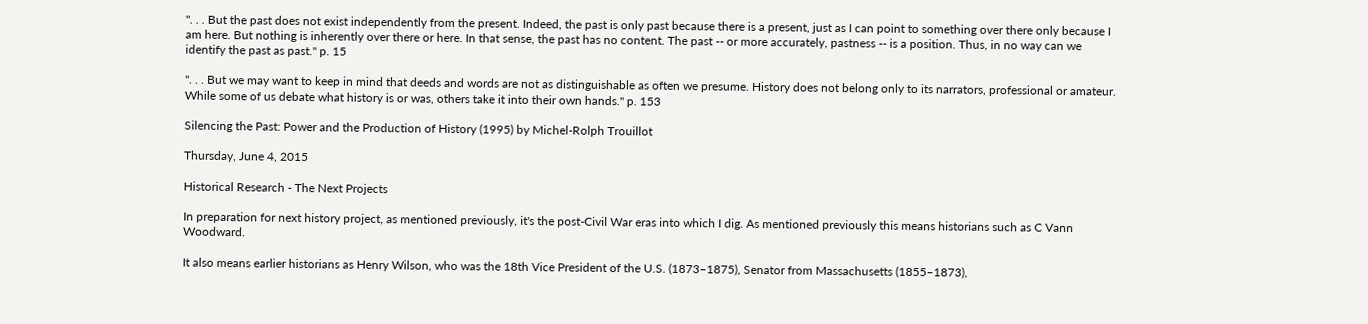". . . But the past does not exist independently from the present. Indeed, the past is only past because there is a present, just as I can point to something over there only because I am here. But nothing is inherently over there or here. In that sense, the past has no content. The past -- or more accurately, pastness -- is a position. Thus, in no way can we identify the past as past." p. 15

". . . But we may want to keep in mind that deeds and words are not as distinguishable as often we presume. History does not belong only to its narrators, professional or amateur. While some of us debate what history is or was, others take it into their own hands." p. 153

Silencing the Past: Power and the Production of History (1995) by Michel-Rolph Trouillot

Thursday, June 4, 2015

Historical Research - The Next Projects

In preparation for next history project, as mentioned previously, it's the post-Civil War eras into which I dig. As mentioned previously this means historians such as C Vann Woodward.

It also means earlier historians as Henry Wilson, who was the 18th Vice President of the U.S. (1873–1875), Senator from Massachusetts (1855–1873),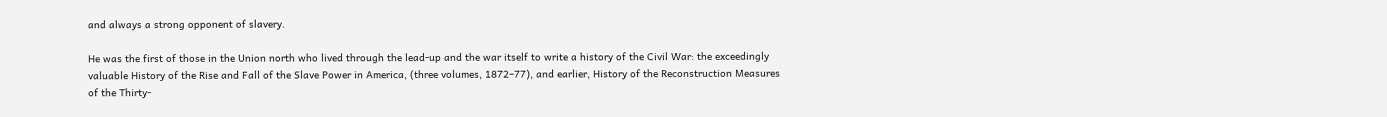and always a strong opponent of slavery.

He was the first of those in the Union north who lived through the lead-up and the war itself to write a history of the Civil War: the exceedingly valuable History of the Rise and Fall of the Slave Power in America, (three volumes, 1872–77), and earlier, History of the Reconstruction Measures of the Thirty-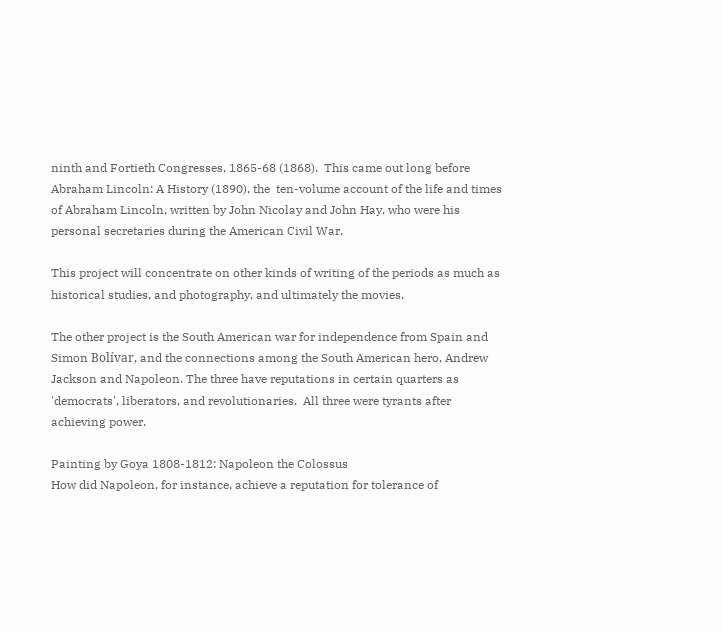ninth and Fortieth Congresses, 1865-68 (1868).  This came out long before Abraham Lincoln: A History (1890), the  ten-volume account of the life and times of Abraham Lincoln, written by John Nicolay and John Hay, who were his personal secretaries during the American Civil War.

This project will concentrate on other kinds of writing of the periods as much as historical studies, and photography, and ultimately the movies.

The other project is the South American war for independence from Spain and Simon Bolívar, and the connections among the South American hero, Andrew Jackson and Napoleon. The three have reputations in certain quarters as 'democrats', liberators, and revolutionaries.  All three were tyrants after achieving power.

Painting by Goya 1808-1812: Napoleon the Colossus
How did Napoleon, for instance, achieve a reputation for tolerance of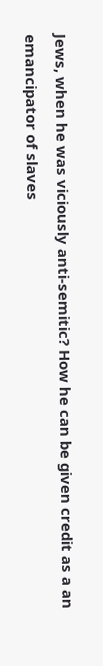Jews, when he was viciously anti-semitic? How he can be given credit as a an emancipator of slaves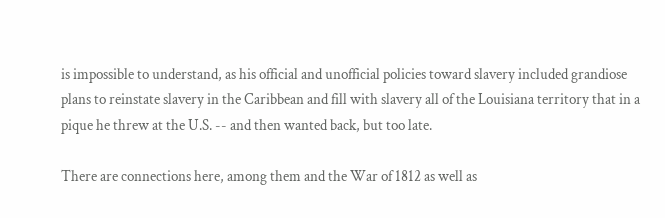is impossible to understand, as his official and unofficial policies toward slavery included grandiose plans to reinstate slavery in the Caribbean and fill with slavery all of the Louisiana territory that in a pique he threw at the U.S. -- and then wanted back, but too late.

There are connections here, among them and the War of 1812 as well as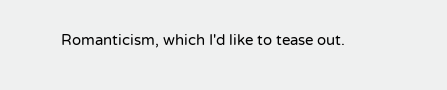Romanticism, which I'd like to tease out.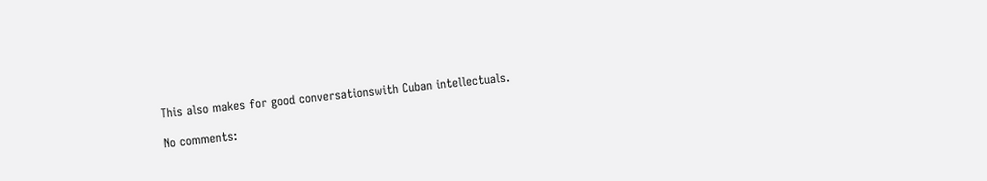This also makes for good conversationswith Cuban intellectuals.

No comments: